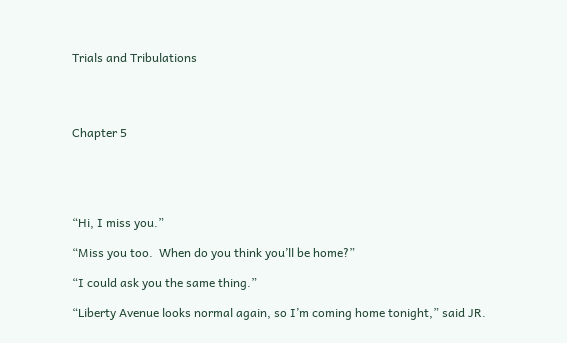Trials and Tribulations




Chapter 5





“Hi, I miss you.”

“Miss you too.  When do you think you’ll be home?”

“I could ask you the same thing.”

“Liberty Avenue looks normal again, so I’m coming home tonight,” said JR.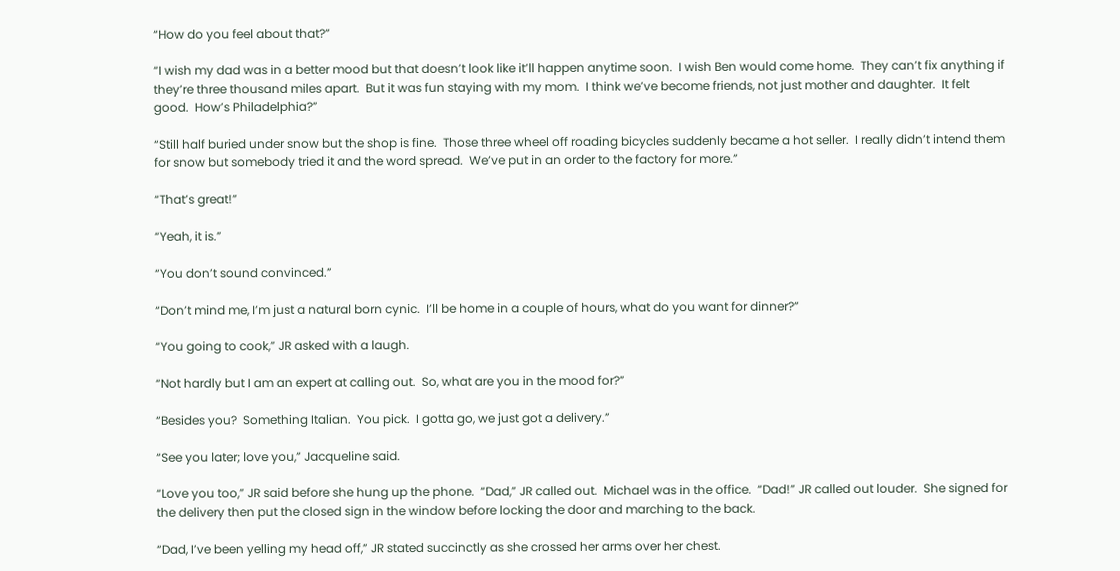“How do you feel about that?”

“I wish my dad was in a better mood but that doesn’t look like it’ll happen anytime soon.  I wish Ben would come home.  They can’t fix anything if they’re three thousand miles apart.  But it was fun staying with my mom.  I think we’ve become friends, not just mother and daughter.  It felt good.  How’s Philadelphia?”

“Still half buried under snow but the shop is fine.  Those three wheel off roading bicycles suddenly became a hot seller.  I really didn’t intend them for snow but somebody tried it and the word spread.  We’ve put in an order to the factory for more.”

“That’s great!”

“Yeah, it is.”

“You don’t sound convinced.”

“Don’t mind me, I’m just a natural born cynic.  I’ll be home in a couple of hours, what do you want for dinner?”

“You going to cook,” JR asked with a laugh.

“Not hardly but I am an expert at calling out.  So, what are you in the mood for?”

“Besides you?  Something Italian.  You pick.  I gotta go, we just got a delivery.”

“See you later; love you,” Jacqueline said.

“Love you too,” JR said before she hung up the phone.  “Dad,” JR called out.  Michael was in the office.  “Dad!” JR called out louder.  She signed for the delivery then put the closed sign in the window before locking the door and marching to the back.

“Dad, I’ve been yelling my head off,” JR stated succinctly as she crossed her arms over her chest.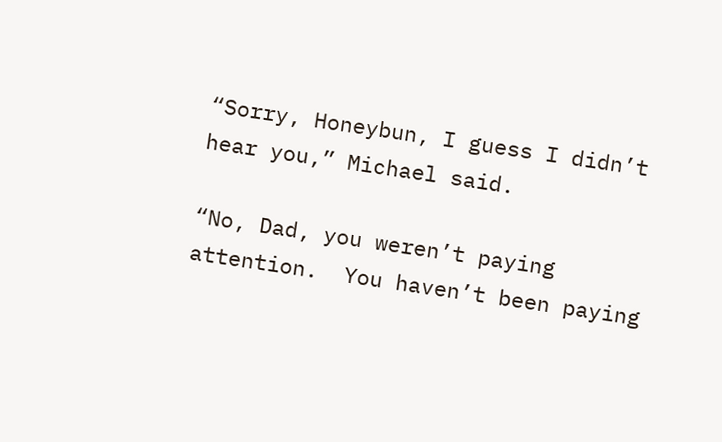“Sorry, Honeybun, I guess I didn’t hear you,” Michael said.

“No, Dad, you weren’t paying attention.  You haven’t been paying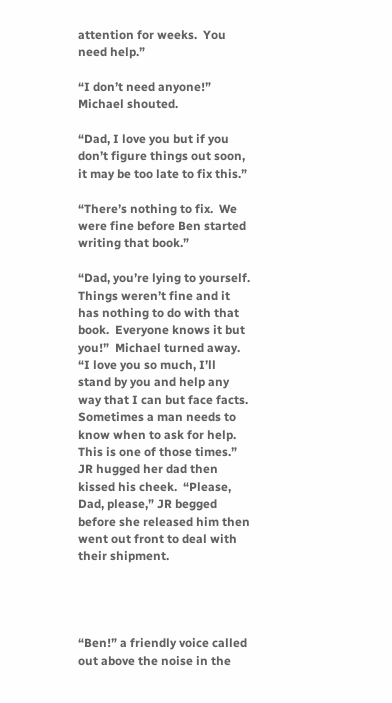attention for weeks.  You need help.”

“I don’t need anyone!” Michael shouted.

“Dad, I love you but if you don’t figure things out soon, it may be too late to fix this.”

“There’s nothing to fix.  We were fine before Ben started writing that book.”

“Dad, you’re lying to yourself.  Things weren’t fine and it has nothing to do with that book.  Everyone knows it but you!”  Michael turned away.  “I love you so much, I’ll stand by you and help any way that I can but face facts.  Sometimes a man needs to know when to ask for help.  This is one of those times.”  JR hugged her dad then kissed his cheek.  “Please, Dad, please,” JR begged before she released him then went out front to deal with their shipment.




“Ben!” a friendly voice called out above the noise in the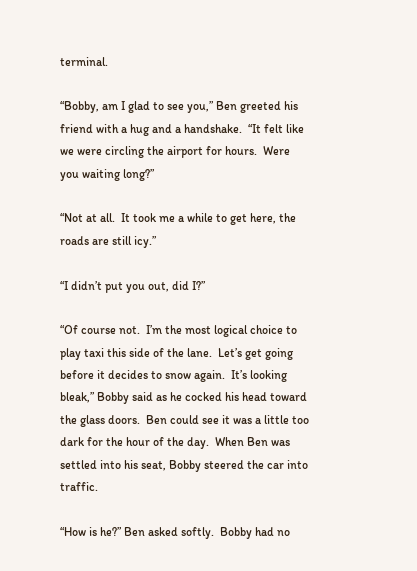terminal.

“Bobby, am I glad to see you,” Ben greeted his friend with a hug and a handshake.  “It felt like we were circling the airport for hours.  Were you waiting long?”

“Not at all.  It took me a while to get here, the roads are still icy.”

“I didn’t put you out, did I?”

“Of course not.  I’m the most logical choice to play taxi this side of the lane.  Let’s get going before it decides to snow again.  It’s looking bleak,” Bobby said as he cocked his head toward the glass doors.  Ben could see it was a little too dark for the hour of the day.  When Ben was settled into his seat, Bobby steered the car into traffic.

“How is he?” Ben asked softly.  Bobby had no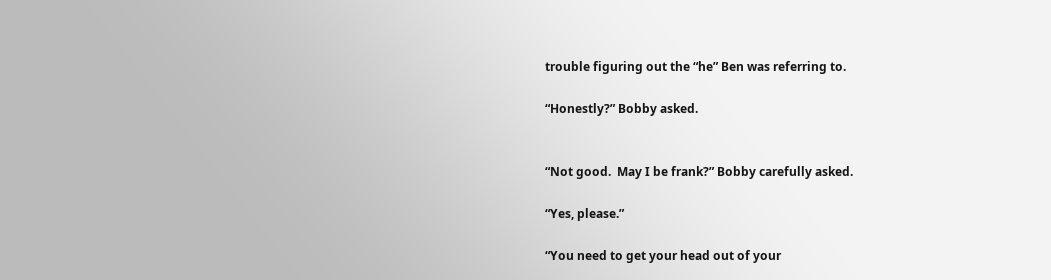trouble figuring out the “he” Ben was referring to.

“Honestly?” Bobby asked.


“Not good.  May I be frank?” Bobby carefully asked.

“Yes, please.”

“You need to get your head out of your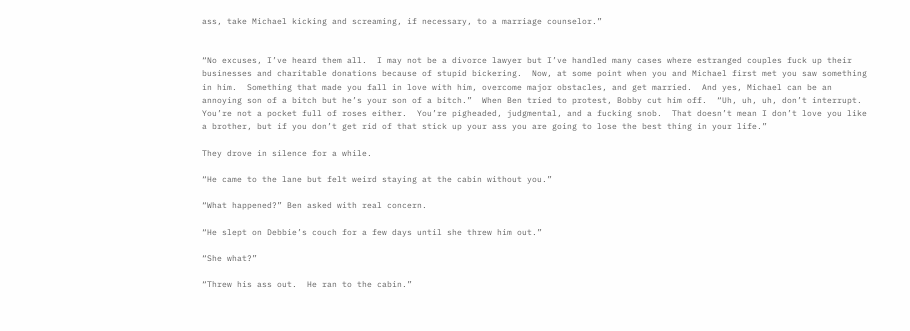ass, take Michael kicking and screaming, if necessary, to a marriage counselor.”


“No excuses, I’ve heard them all.  I may not be a divorce lawyer but I’ve handled many cases where estranged couples fuck up their businesses and charitable donations because of stupid bickering.  Now, at some point when you and Michael first met you saw something in him.  Something that made you fall in love with him, overcome major obstacles, and get married.  And yes, Michael can be an annoying son of a bitch but he’s your son of a bitch.”  When Ben tried to protest, Bobby cut him off.  “Uh, uh, uh, don’t interrupt.  You’re not a pocket full of roses either.  You’re pigheaded, judgmental, and a fucking snob.  That doesn’t mean I don’t love you like a brother, but if you don’t get rid of that stick up your ass you are going to lose the best thing in your life.”

They drove in silence for a while.

“He came to the lane but felt weird staying at the cabin without you.”

“What happened?” Ben asked with real concern.

“He slept on Debbie’s couch for a few days until she threw him out.”

“She what?”

“Threw his ass out.  He ran to the cabin.”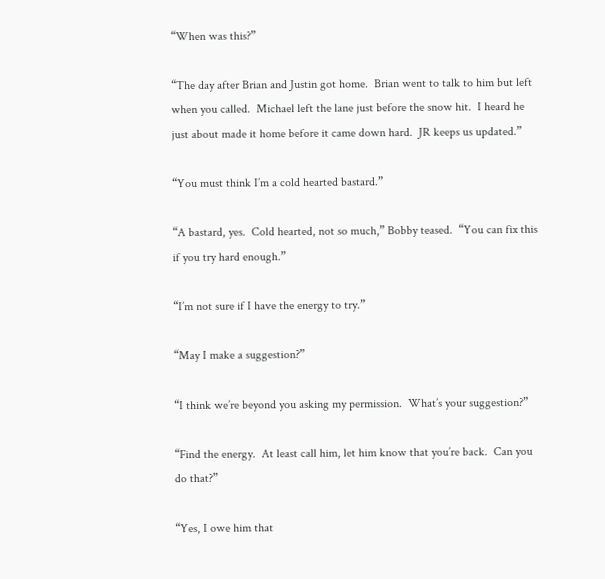“When was this?”

“The day after Brian and Justin got home.  Brian went to talk to him but left when you called.  Michael left the lane just before the snow hit.  I heard he just about made it home before it came down hard.  JR keeps us updated.”

“You must think I’m a cold hearted bastard.”

“A bastard, yes.  Cold hearted, not so much,” Bobby teased.  “You can fix this if you try hard enough.”

“I’m not sure if I have the energy to try.”

“May I make a suggestion?”

“I think we’re beyond you asking my permission.  What’s your suggestion?”

“Find the energy.  At least call him, let him know that you’re back.  Can you do that?”

“Yes, I owe him that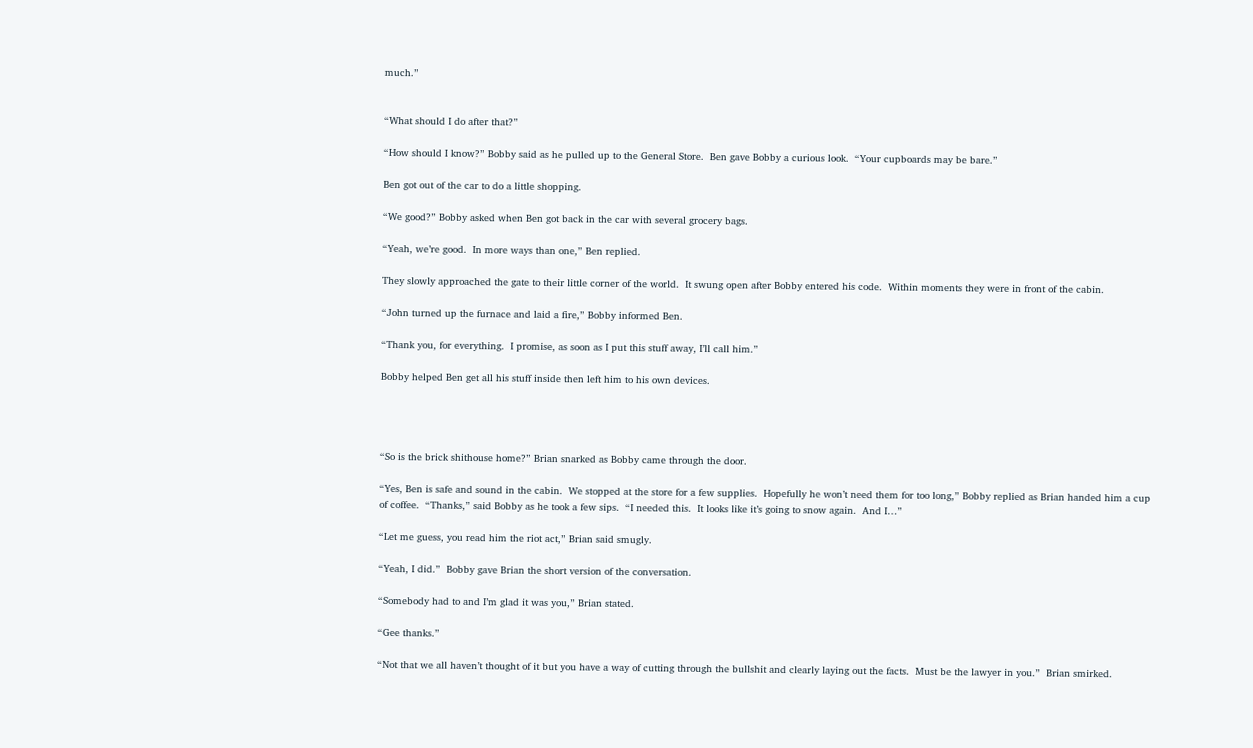much.”


“What should I do after that?”

“How should I know?” Bobby said as he pulled up to the General Store.  Ben gave Bobby a curious look.  “Your cupboards may be bare.”

Ben got out of the car to do a little shopping.

“We good?” Bobby asked when Ben got back in the car with several grocery bags.

“Yeah, we’re good.  In more ways than one,” Ben replied.

They slowly approached the gate to their little corner of the world.  It swung open after Bobby entered his code.  Within moments they were in front of the cabin.

“John turned up the furnace and laid a fire,” Bobby informed Ben.

“Thank you, for everything.  I promise, as soon as I put this stuff away, I’ll call him.”

Bobby helped Ben get all his stuff inside then left him to his own devices.




“So is the brick shithouse home?” Brian snarked as Bobby came through the door.

“Yes, Ben is safe and sound in the cabin.  We stopped at the store for a few supplies.  Hopefully he won’t need them for too long,” Bobby replied as Brian handed him a cup of coffee.  “Thanks,” said Bobby as he took a few sips.  “I needed this.  It looks like it’s going to snow again.  And I…”

“Let me guess, you read him the riot act,” Brian said smugly.

“Yeah, I did.”  Bobby gave Brian the short version of the conversation.

“Somebody had to and I’m glad it was you,” Brian stated.

“Gee thanks.”

“Not that we all haven’t thought of it but you have a way of cutting through the bullshit and clearly laying out the facts.  Must be the lawyer in you.”  Brian smirked.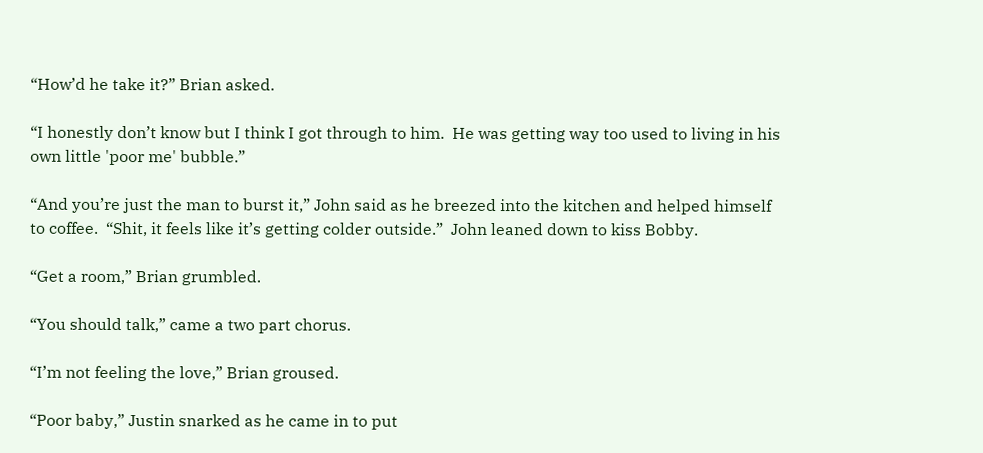“How’d he take it?” Brian asked.

“I honestly don’t know but I think I got through to him.  He was getting way too used to living in his own little 'poor me' bubble.”

“And you’re just the man to burst it,” John said as he breezed into the kitchen and helped himself to coffee.  “Shit, it feels like it’s getting colder outside.”  John leaned down to kiss Bobby.

“Get a room,” Brian grumbled.

“You should talk,” came a two part chorus.

“I’m not feeling the love,” Brian groused.

“Poor baby,” Justin snarked as he came in to put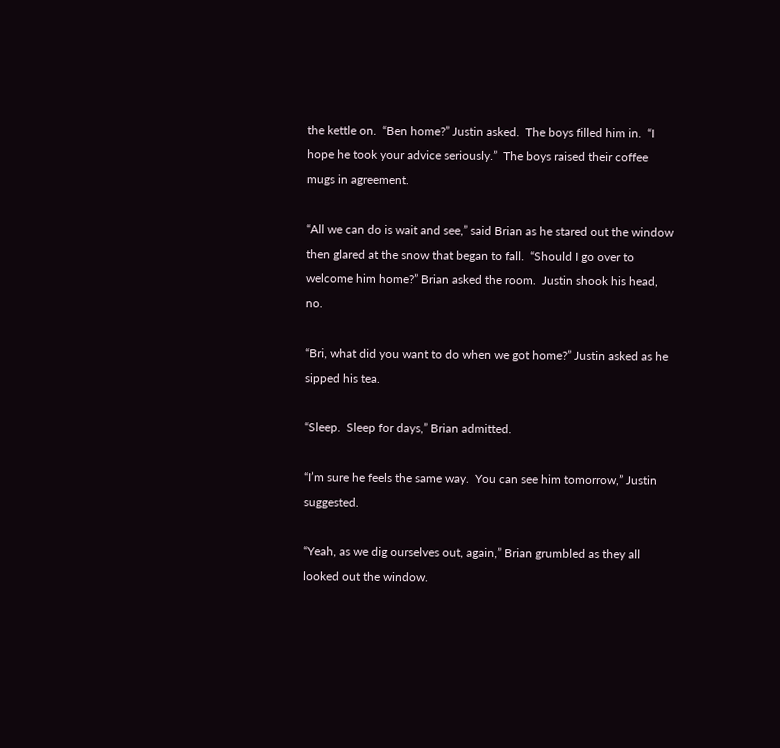the kettle on.  “Ben home?” Justin asked.  The boys filled him in.  “I hope he took your advice seriously.”  The boys raised their coffee mugs in agreement.

“All we can do is wait and see,” said Brian as he stared out the window then glared at the snow that began to fall.  “Should I go over to welcome him home?” Brian asked the room.  Justin shook his head, no.

“Bri, what did you want to do when we got home?” Justin asked as he sipped his tea.

“Sleep.  Sleep for days,” Brian admitted.

“I’m sure he feels the same way.  You can see him tomorrow,” Justin suggested.

“Yeah, as we dig ourselves out, again,” Brian grumbled as they all looked out the window.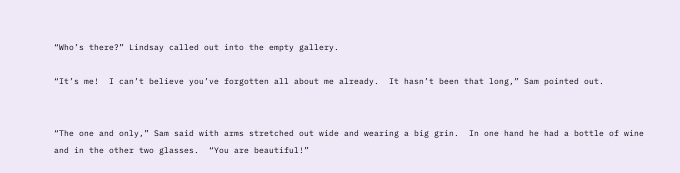“Who’s there?” Lindsay called out into the empty gallery.

“It’s me!  I can’t believe you’ve forgotten all about me already.  It hasn’t been that long,” Sam pointed out.


“The one and only,” Sam said with arms stretched out wide and wearing a big grin.  In one hand he had a bottle of wine and in the other two glasses.  “You are beautiful!”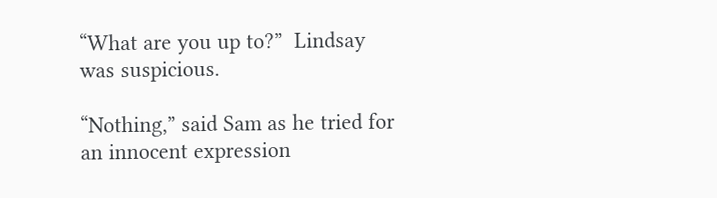“What are you up to?”  Lindsay was suspicious.

“Nothing,” said Sam as he tried for an innocent expression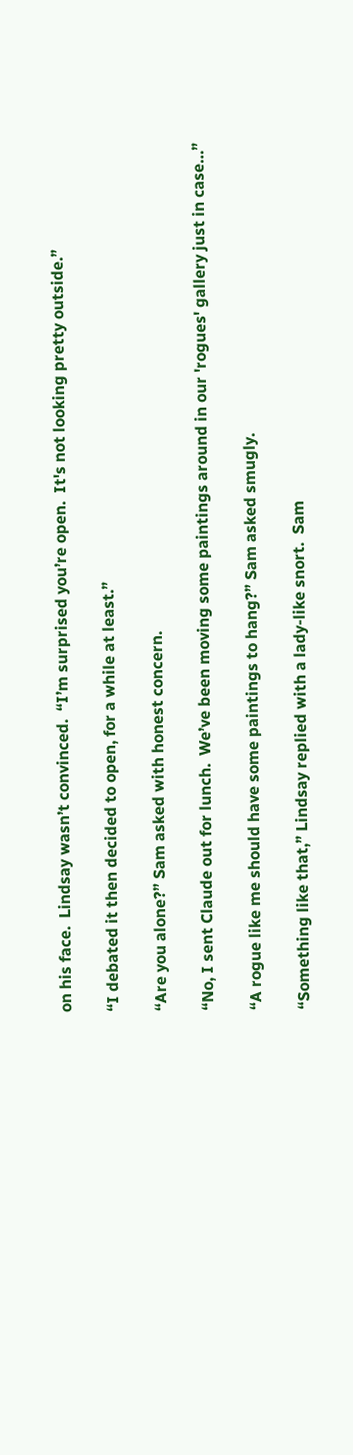on his face.  Lindsay wasn’t convinced.  “I’m surprised you’re open.  It's not looking pretty outside.”

“I debated it then decided to open, for a while at least.”

“Are you alone?” Sam asked with honest concern.

“No, I sent Claude out for lunch.  We’ve been moving some paintings around in our 'rogues' gallery just in case…”

“A rogue like me should have some paintings to hang?” Sam asked smugly.

“Something like that,” Lindsay replied with a lady-like snort.  Sam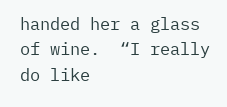handed her a glass of wine.  “I really do like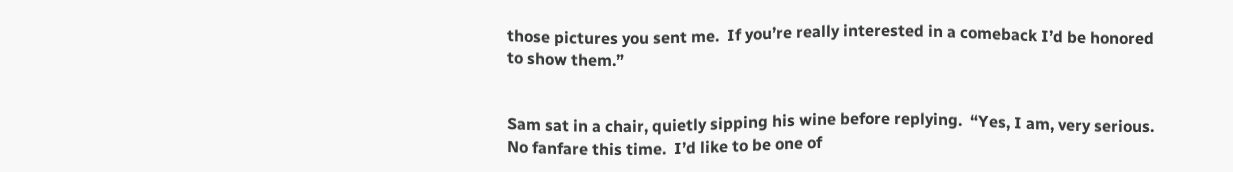those pictures you sent me.  If you’re really interested in a comeback I’d be honored to show them.”


Sam sat in a chair, quietly sipping his wine before replying.  “Yes, I am, very serious.  No fanfare this time.  I’d like to be one of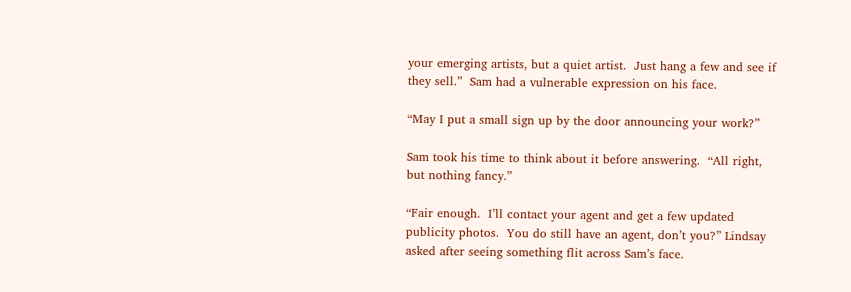your emerging artists, but a quiet artist.  Just hang a few and see if they sell.”  Sam had a vulnerable expression on his face.

“May I put a small sign up by the door announcing your work?”

Sam took his time to think about it before answering.  “All right, but nothing fancy.”

“Fair enough.  I’ll contact your agent and get a few updated publicity photos.  You do still have an agent, don’t you?” Lindsay asked after seeing something flit across Sam’s face.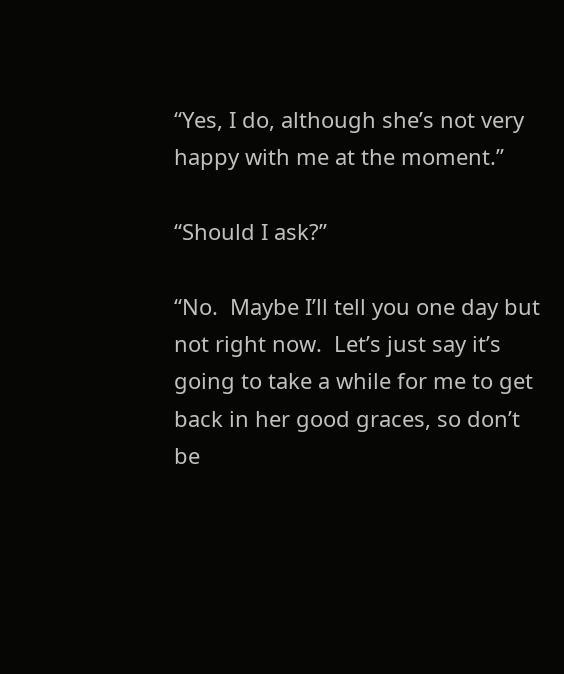“Yes, I do, although she’s not very happy with me at the moment.”

“Should I ask?”

“No.  Maybe I’ll tell you one day but not right now.  Let’s just say it’s going to take a while for me to get back in her good graces, so don’t be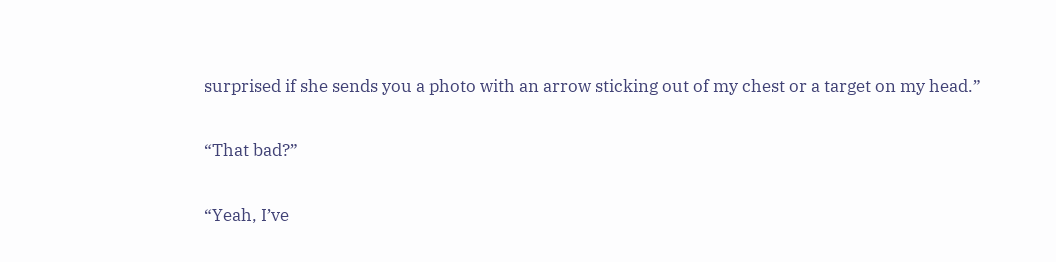surprised if she sends you a photo with an arrow sticking out of my chest or a target on my head.”

“That bad?”

“Yeah, I’ve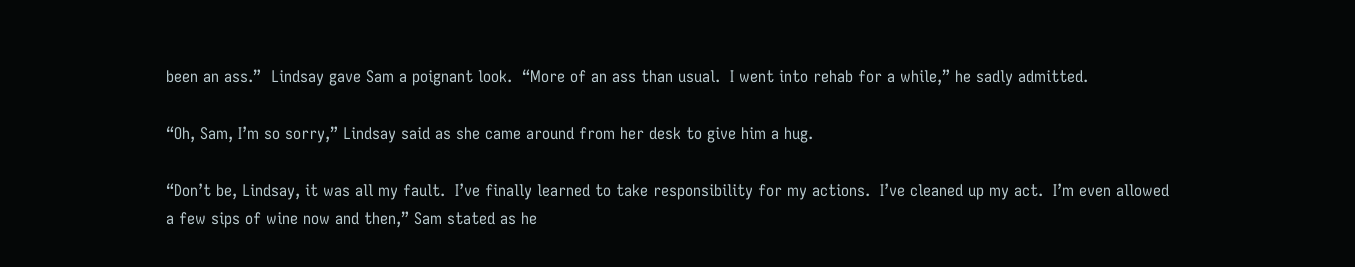been an ass.”  Lindsay gave Sam a poignant look.  “More of an ass than usual.  I went into rehab for a while,” he sadly admitted.

“Oh, Sam, I’m so sorry,” Lindsay said as she came around from her desk to give him a hug.

“Don’t be, Lindsay, it was all my fault.  I’ve finally learned to take responsibility for my actions.  I’ve cleaned up my act.  I’m even allowed a few sips of wine now and then,” Sam stated as he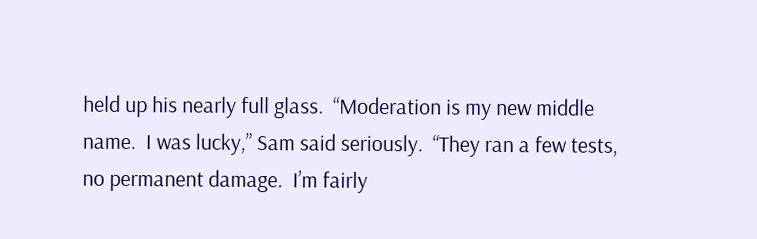held up his nearly full glass.  “Moderation is my new middle name.  I was lucky,” Sam said seriously.  “They ran a few tests, no permanent damage.  I’m fairly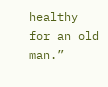healthy for an old man.”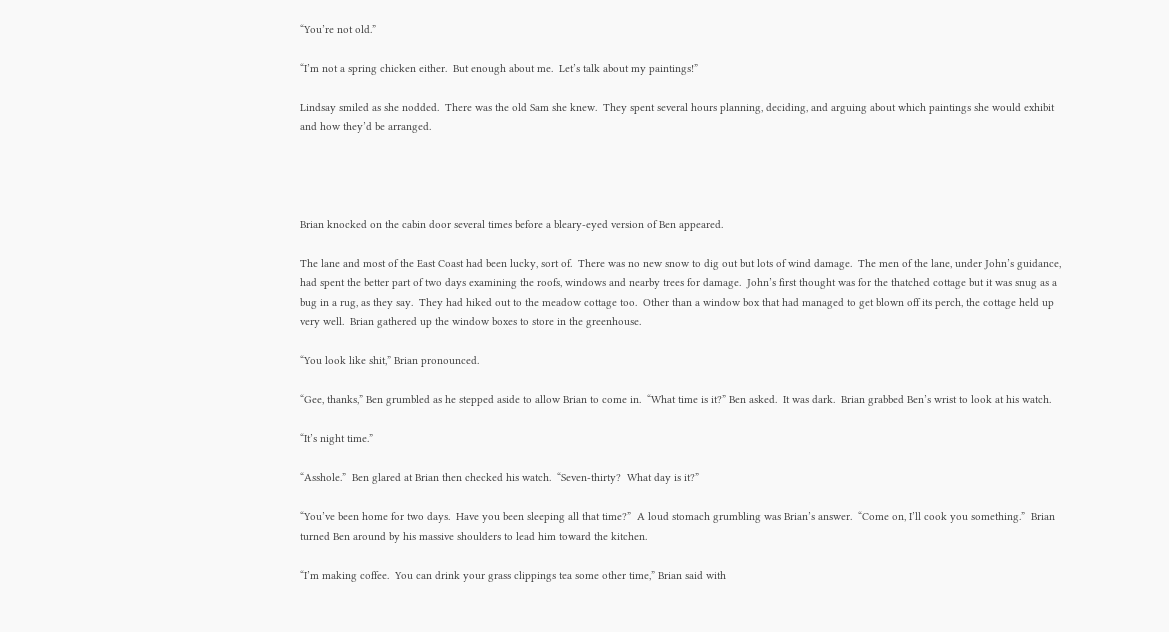“You’re not old.”

“I’m not a spring chicken either.  But enough about me.  Let’s talk about my paintings!”

Lindsay smiled as she nodded.  There was the old Sam she knew.  They spent several hours planning, deciding, and arguing about which paintings she would exhibit and how they’d be arranged.




Brian knocked on the cabin door several times before a bleary-eyed version of Ben appeared.

The lane and most of the East Coast had been lucky, sort of.  There was no new snow to dig out but lots of wind damage.  The men of the lane, under John’s guidance, had spent the better part of two days examining the roofs, windows and nearby trees for damage.  John’s first thought was for the thatched cottage but it was snug as a bug in a rug, as they say.  They had hiked out to the meadow cottage too.  Other than a window box that had managed to get blown off its perch, the cottage held up very well.  Brian gathered up the window boxes to store in the greenhouse.

“You look like shit,” Brian pronounced.

“Gee, thanks,” Ben grumbled as he stepped aside to allow Brian to come in.  “What time is it?” Ben asked.  It was dark.  Brian grabbed Ben’s wrist to look at his watch.

“It’s night time.”

“Asshole.”  Ben glared at Brian then checked his watch.  “Seven-thirty?  What day is it?”

“You’ve been home for two days.  Have you been sleeping all that time?”  A loud stomach grumbling was Brian’s answer.  “Come on, I’ll cook you something.”  Brian turned Ben around by his massive shoulders to lead him toward the kitchen.

“I’m making coffee.  You can drink your grass clippings tea some other time,” Brian said with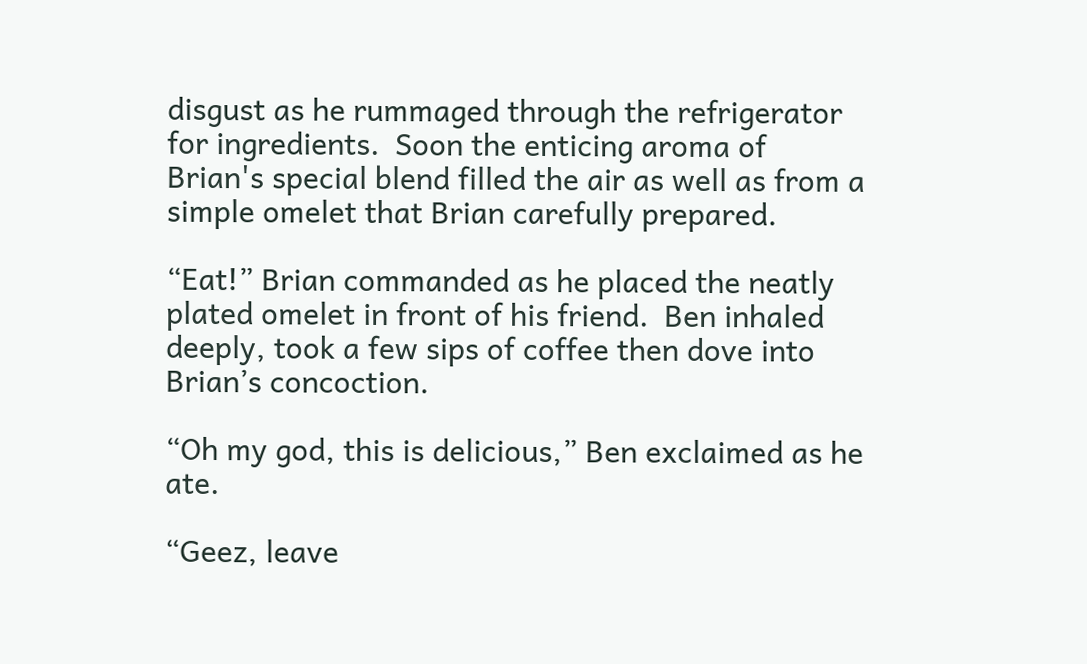disgust as he rummaged through the refrigerator for ingredients.  Soon the enticing aroma of Brian's special blend filled the air as well as from a simple omelet that Brian carefully prepared.

“Eat!” Brian commanded as he placed the neatly plated omelet in front of his friend.  Ben inhaled deeply, took a few sips of coffee then dove into Brian’s concoction.

“Oh my god, this is delicious,” Ben exclaimed as he ate.

“Geez, leave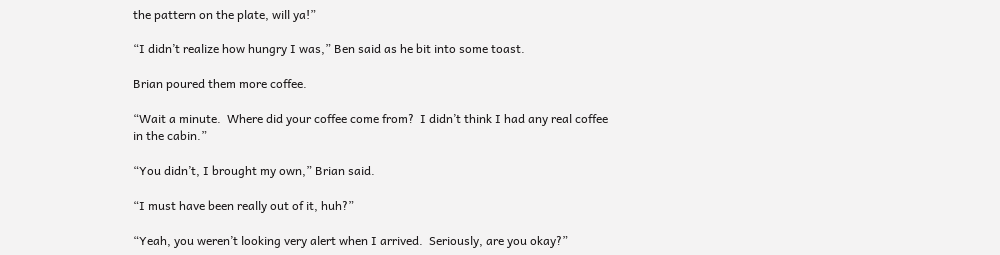the pattern on the plate, will ya!”

“I didn’t realize how hungry I was,” Ben said as he bit into some toast.

Brian poured them more coffee.

“Wait a minute.  Where did your coffee come from?  I didn’t think I had any real coffee in the cabin.”

“You didn’t, I brought my own,” Brian said.

“I must have been really out of it, huh?”

“Yeah, you weren’t looking very alert when I arrived.  Seriously, are you okay?”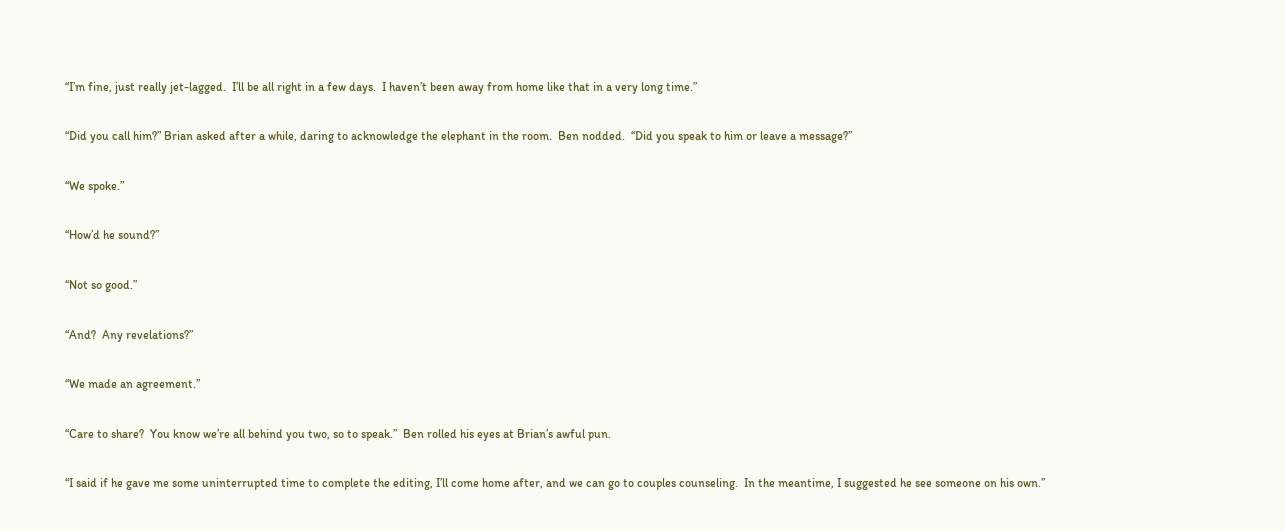“I’m fine, just really jet-lagged.  I’ll be all right in a few days.  I haven’t been away from home like that in a very long time.”

“Did you call him?” Brian asked after a while, daring to acknowledge the elephant in the room.  Ben nodded.  “Did you speak to him or leave a message?”

“We spoke.”

“How’d he sound?”

“Not so good.”

“And?  Any revelations?”

“We made an agreement.”

“Care to share?  You know we’re all behind you two, so to speak.”  Ben rolled his eyes at Brian’s awful pun.

“I said if he gave me some uninterrupted time to complete the editing, I’ll come home after, and we can go to couples counseling.  In the meantime, I suggested he see someone on his own.”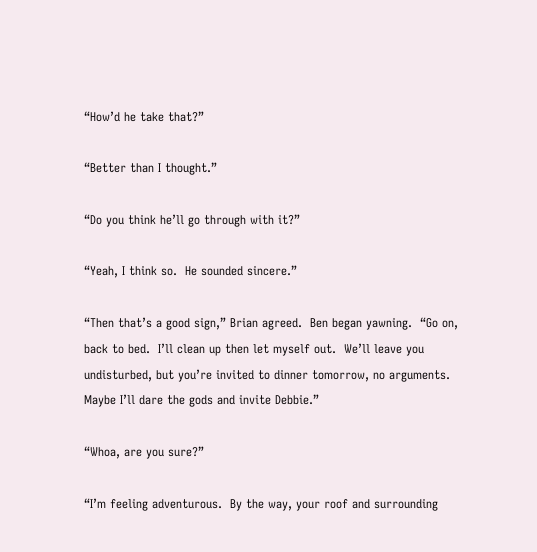“How’d he take that?”

“Better than I thought.”

“Do you think he’ll go through with it?”

“Yeah, I think so.  He sounded sincere.”

“Then that’s a good sign,” Brian agreed.  Ben began yawning.  “Go on, back to bed.  I’ll clean up then let myself out.  We’ll leave you undisturbed, but you’re invited to dinner tomorrow, no arguments.  Maybe I’ll dare the gods and invite Debbie.”

“Whoa, are you sure?”

“I’m feeling adventurous.  By the way, your roof and surrounding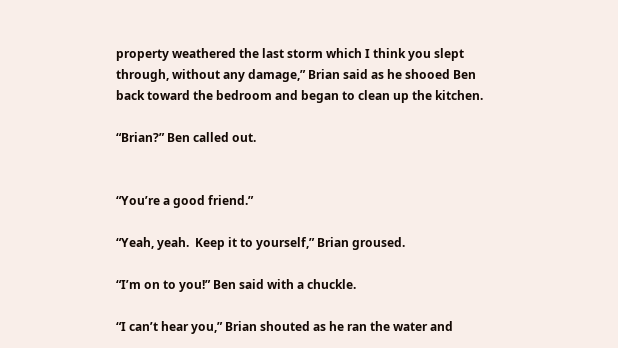property weathered the last storm which I think you slept through, without any damage,” Brian said as he shooed Ben back toward the bedroom and began to clean up the kitchen.

“Brian?” Ben called out.


“You’re a good friend.”

“Yeah, yeah.  Keep it to yourself,” Brian groused.

“I’m on to you!” Ben said with a chuckle.

“I can’t hear you,” Brian shouted as he ran the water and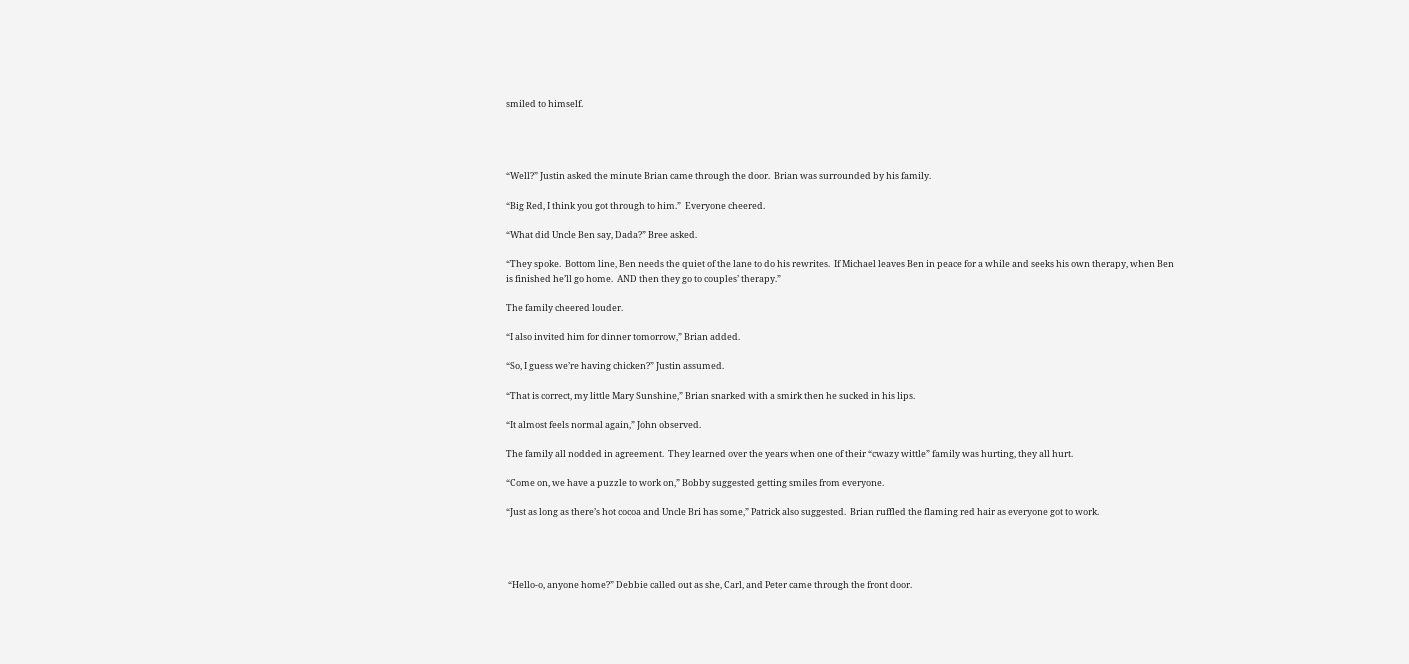smiled to himself.




“Well?” Justin asked the minute Brian came through the door.  Brian was surrounded by his family.

“Big Red, I think you got through to him.”  Everyone cheered.

“What did Uncle Ben say, Dada?” Bree asked.

“They spoke.  Bottom line, Ben needs the quiet of the lane to do his rewrites.  If Michael leaves Ben in peace for a while and seeks his own therapy, when Ben is finished he’ll go home.  AND then they go to couples’ therapy.”

The family cheered louder.

“I also invited him for dinner tomorrow,” Brian added.

“So, I guess we’re having chicken?” Justin assumed.

“That is correct, my little Mary Sunshine,” Brian snarked with a smirk then he sucked in his lips.

“It almost feels normal again,” John observed.

The family all nodded in agreement.  They learned over the years when one of their “cwazy wittle” family was hurting, they all hurt.

“Come on, we have a puzzle to work on,” Bobby suggested getting smiles from everyone.

“Just as long as there’s hot cocoa and Uncle Bri has some,” Patrick also suggested.  Brian ruffled the flaming red hair as everyone got to work.




 “Hello-o, anyone home?” Debbie called out as she, Carl, and Peter came through the front door.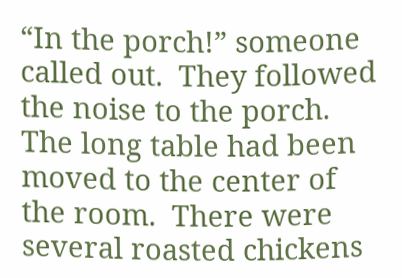“In the porch!” someone called out.  They followed the noise to the porch.  The long table had been moved to the center of the room.  There were several roasted chickens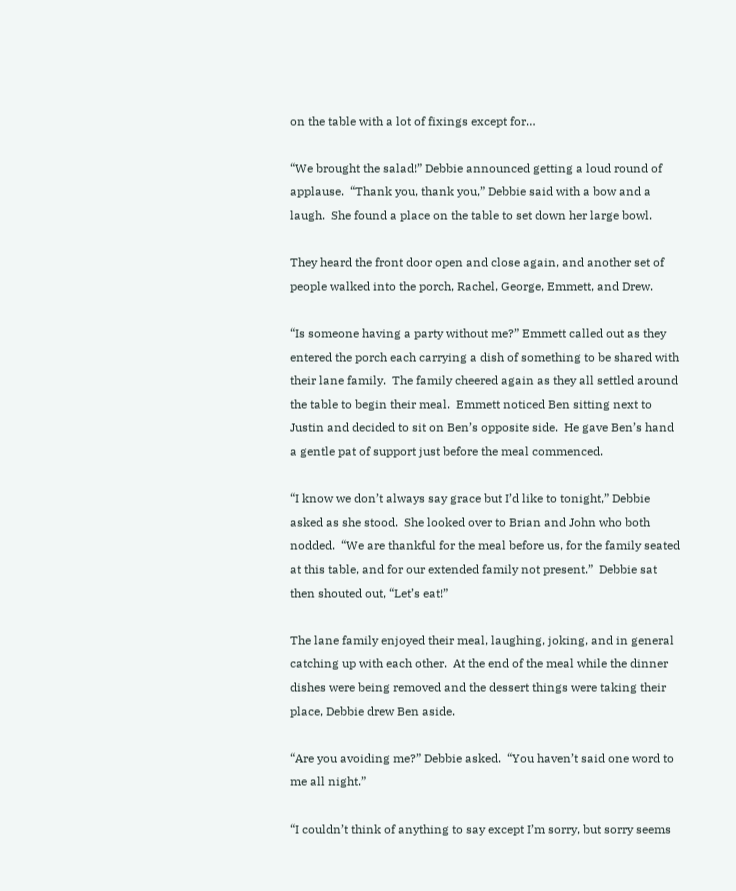on the table with a lot of fixings except for…

“We brought the salad!” Debbie announced getting a loud round of applause.  “Thank you, thank you,” Debbie said with a bow and a laugh.  She found a place on the table to set down her large bowl.

They heard the front door open and close again, and another set of people walked into the porch, Rachel, George, Emmett, and Drew.

“Is someone having a party without me?” Emmett called out as they entered the porch each carrying a dish of something to be shared with their lane family.  The family cheered again as they all settled around the table to begin their meal.  Emmett noticed Ben sitting next to Justin and decided to sit on Ben’s opposite side.  He gave Ben’s hand a gentle pat of support just before the meal commenced.

“I know we don’t always say grace but I’d like to tonight,” Debbie asked as she stood.  She looked over to Brian and John who both nodded.  “We are thankful for the meal before us, for the family seated at this table, and for our extended family not present.”  Debbie sat then shouted out, “Let’s eat!”

The lane family enjoyed their meal, laughing, joking, and in general catching up with each other.  At the end of the meal while the dinner dishes were being removed and the dessert things were taking their place, Debbie drew Ben aside.

“Are you avoiding me?” Debbie asked.  “You haven’t said one word to me all night.”

“I couldn’t think of anything to say except I’m sorry, but sorry seems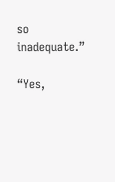so inadequate.”

“Yes,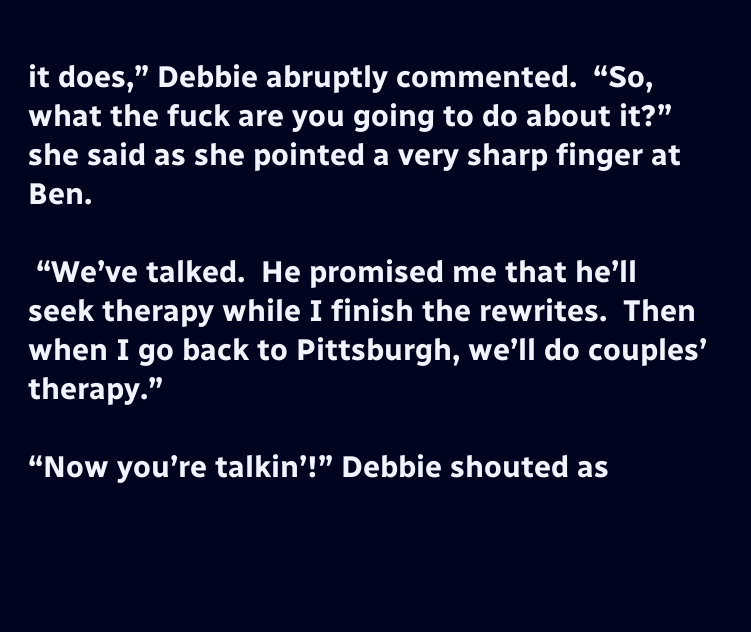it does,” Debbie abruptly commented.  “So, what the fuck are you going to do about it?” she said as she pointed a very sharp finger at Ben.

 “We’ve talked.  He promised me that he’ll seek therapy while I finish the rewrites.  Then when I go back to Pittsburgh, we’ll do couples’ therapy.”

“Now you’re talkin’!” Debbie shouted as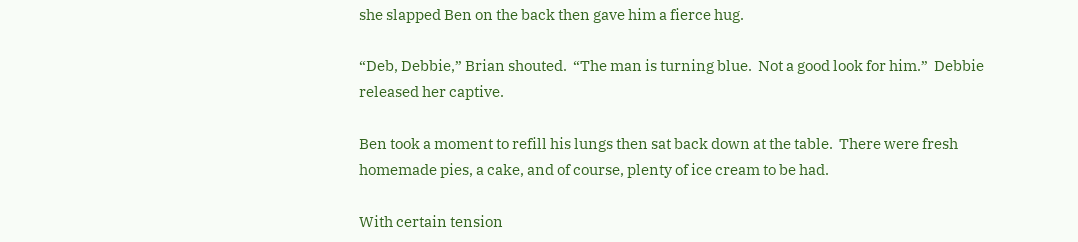she slapped Ben on the back then gave him a fierce hug.

“Deb, Debbie,” Brian shouted.  “The man is turning blue.  Not a good look for him.”  Debbie released her captive.

Ben took a moment to refill his lungs then sat back down at the table.  There were fresh homemade pies, a cake, and of course, plenty of ice cream to be had.

With certain tension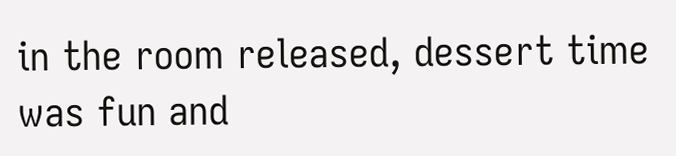in the room released, dessert time was fun and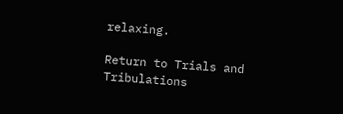relaxing.

Return to Trials and Tribulations